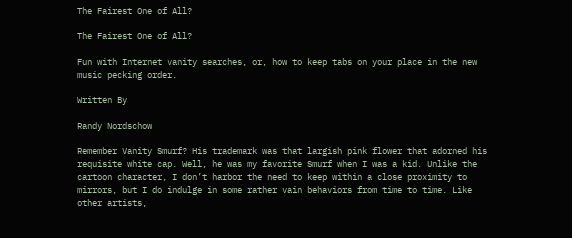The Fairest One of All?

The Fairest One of All?

Fun with Internet vanity searches, or, how to keep tabs on your place in the new music pecking order.

Written By

Randy Nordschow

Remember Vanity Smurf? His trademark was that largish pink flower that adorned his requisite white cap. Well, he was my favorite Smurf when I was a kid. Unlike the cartoon character, I don’t harbor the need to keep within a close proximity to mirrors, but I do indulge in some rather vain behaviors from time to time. Like other artists,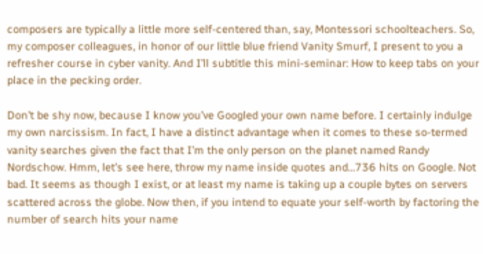composers are typically a little more self-centered than, say, Montessori schoolteachers. So, my composer colleagues, in honor of our little blue friend Vanity Smurf, I present to you a refresher course in cyber vanity. And I’ll subtitle this mini-seminar: How to keep tabs on your place in the pecking order.

Don’t be shy now, because I know you’ve Googled your own name before. I certainly indulge my own narcissism. In fact, I have a distinct advantage when it comes to these so-termed vanity searches given the fact that I’m the only person on the planet named Randy Nordschow. Hmm, let’s see here, throw my name inside quotes and…736 hits on Google. Not bad. It seems as though I exist, or at least my name is taking up a couple bytes on servers scattered across the globe. Now then, if you intend to equate your self-worth by factoring the number of search hits your name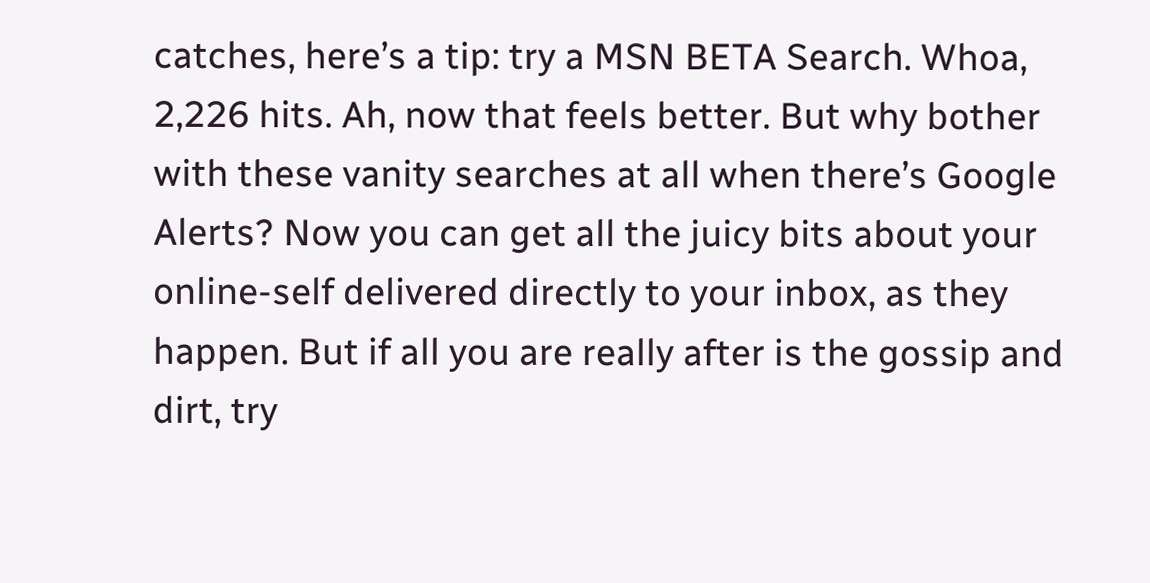catches, here’s a tip: try a MSN BETA Search. Whoa, 2,226 hits. Ah, now that feels better. But why bother with these vanity searches at all when there’s Google Alerts? Now you can get all the juicy bits about your online-self delivered directly to your inbox, as they happen. But if all you are really after is the gossip and dirt, try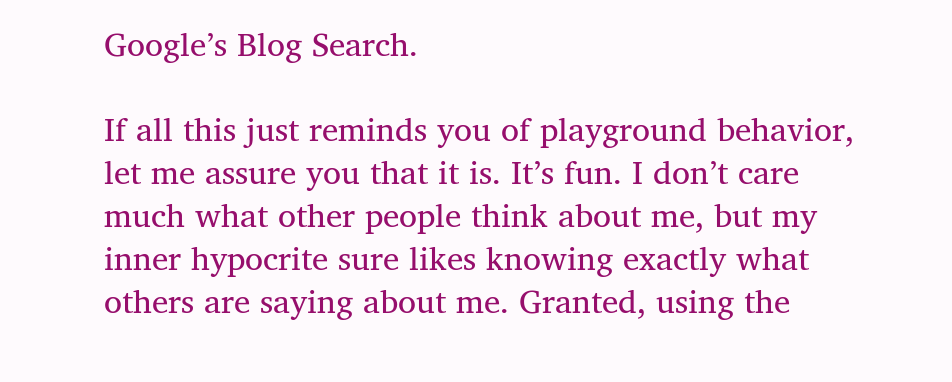Google’s Blog Search.

If all this just reminds you of playground behavior, let me assure you that it is. It’s fun. I don’t care much what other people think about me, but my inner hypocrite sure likes knowing exactly what others are saying about me. Granted, using the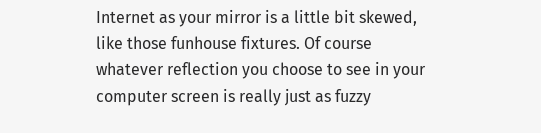Internet as your mirror is a little bit skewed, like those funhouse fixtures. Of course whatever reflection you choose to see in your computer screen is really just as fuzzy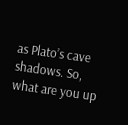as Plato’s cave shadows. So, what are you up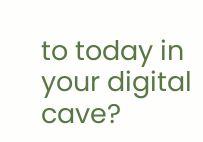to today in your digital cave?